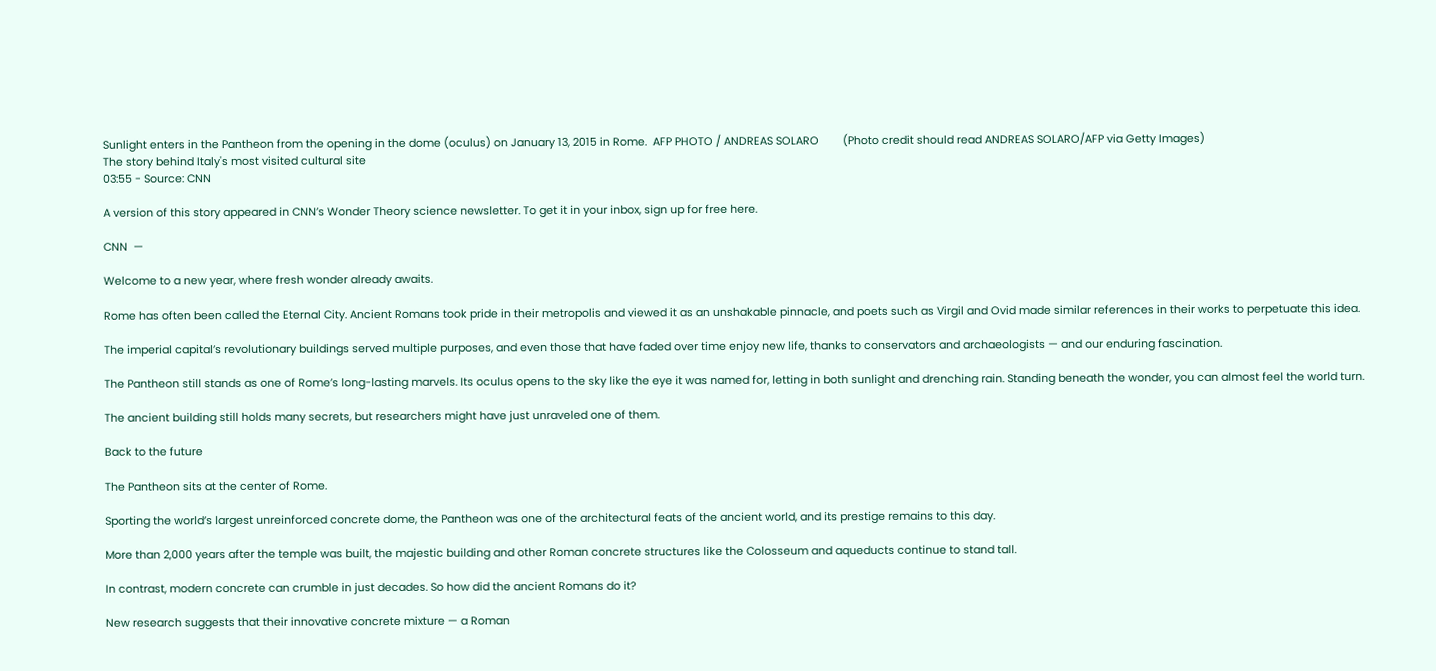Sunlight enters in the Pantheon from the opening in the dome (oculus) on January 13, 2015 in Rome.  AFP PHOTO / ANDREAS SOLARO        (Photo credit should read ANDREAS SOLARO/AFP via Getty Images)
The story behind Italy's most visited cultural site
03:55 - Source: CNN

A version of this story appeared in CNN’s Wonder Theory science newsletter. To get it in your inbox, sign up for free here.

CNN  —

Welcome to a new year, where fresh wonder already awaits.

Rome has often been called the Eternal City. Ancient Romans took pride in their metropolis and viewed it as an unshakable pinnacle, and poets such as Virgil and Ovid made similar references in their works to perpetuate this idea.

The imperial capital’s revolutionary buildings served multiple purposes, and even those that have faded over time enjoy new life, thanks to conservators and archaeologists — and our enduring fascination.

The Pantheon still stands as one of Rome’s long-lasting marvels. Its oculus opens to the sky like the eye it was named for, letting in both sunlight and drenching rain. Standing beneath the wonder, you can almost feel the world turn.

The ancient building still holds many secrets, but researchers might have just unraveled one of them.

Back to the future

The Pantheon sits at the center of Rome.

Sporting the world’s largest unreinforced concrete dome, the Pantheon was one of the architectural feats of the ancient world, and its prestige remains to this day.

More than 2,000 years after the temple was built, the majestic building and other Roman concrete structures like the Colosseum and aqueducts continue to stand tall.

In contrast, modern concrete can crumble in just decades. So how did the ancient Romans do it?

New research suggests that their innovative concrete mixture — a Roman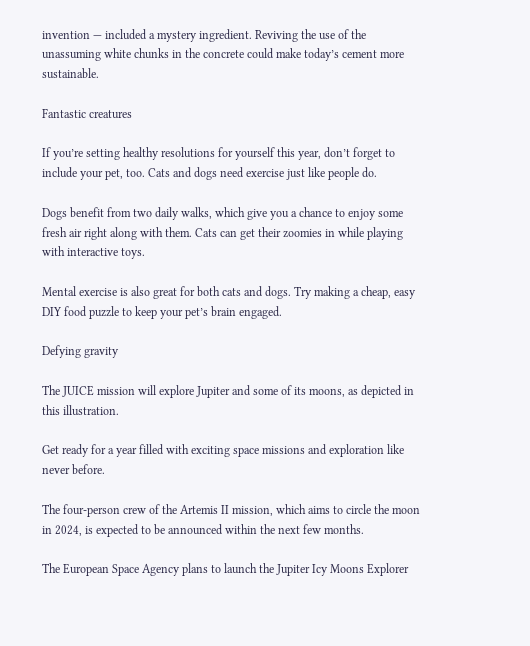invention — included a mystery ingredient. Reviving the use of the unassuming white chunks in the concrete could make today’s cement more sustainable.

Fantastic creatures

If you’re setting healthy resolutions for yourself this year, don’t forget to include your pet, too. Cats and dogs need exercise just like people do.

Dogs benefit from two daily walks, which give you a chance to enjoy some fresh air right along with them. Cats can get their zoomies in while playing with interactive toys.

Mental exercise is also great for both cats and dogs. Try making a cheap, easy DIY food puzzle to keep your pet’s brain engaged.

Defying gravity

The JUICE mission will explore Jupiter and some of its moons, as depicted in this illustration.

Get ready for a year filled with exciting space missions and exploration like never before.

The four-person crew of the Artemis II mission, which aims to circle the moon in 2024, is expected to be announced within the next few months.

The European Space Agency plans to launch the Jupiter Icy Moons Explorer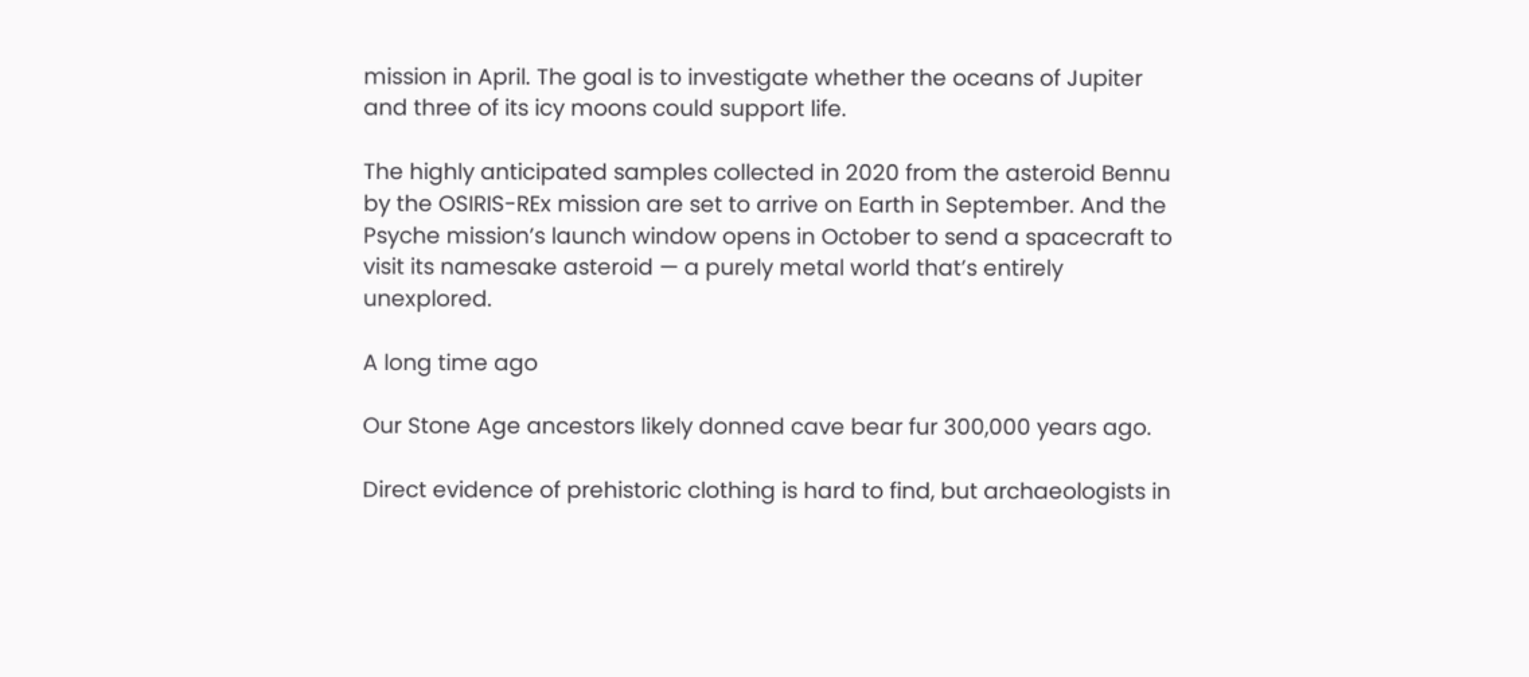mission in April. The goal is to investigate whether the oceans of Jupiter and three of its icy moons could support life.

The highly anticipated samples collected in 2020 from the asteroid Bennu by the OSIRIS-REx mission are set to arrive on Earth in September. And the Psyche mission’s launch window opens in October to send a spacecraft to visit its namesake asteroid — a purely metal world that’s entirely unexplored.

A long time ago

Our Stone Age ancestors likely donned cave bear fur 300,000 years ago.

Direct evidence of prehistoric clothing is hard to find, but archaeologists in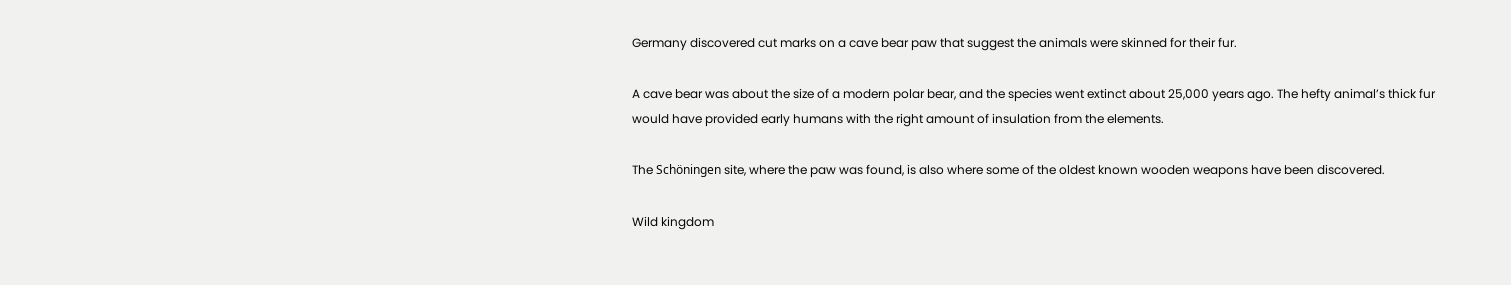Germany discovered cut marks on a cave bear paw that suggest the animals were skinned for their fur.

A cave bear was about the size of a modern polar bear, and the species went extinct about 25,000 years ago. The hefty animal’s thick fur would have provided early humans with the right amount of insulation from the elements.

The Schöningen site, where the paw was found, is also where some of the oldest known wooden weapons have been discovered.

Wild kingdom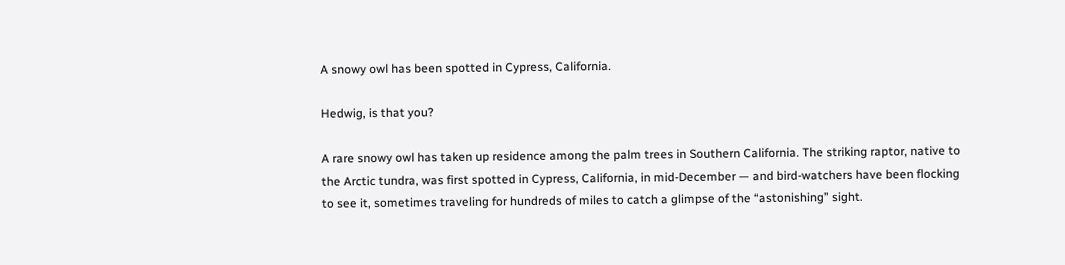A snowy owl has been spotted in Cypress, California.

Hedwig, is that you?

A rare snowy owl has taken up residence among the palm trees in Southern California. The striking raptor, native to the Arctic tundra, was first spotted in Cypress, California, in mid-December — and bird-watchers have been flocking to see it, sometimes traveling for hundreds of miles to catch a glimpse of the “astonishing” sight.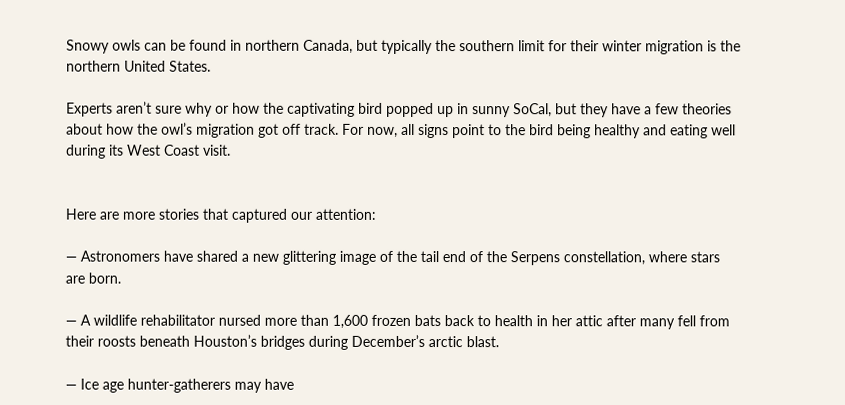Snowy owls can be found in northern Canada, but typically the southern limit for their winter migration is the northern United States.

Experts aren’t sure why or how the captivating bird popped up in sunny SoCal, but they have a few theories about how the owl’s migration got off track. For now, all signs point to the bird being healthy and eating well during its West Coast visit.


Here are more stories that captured our attention:

— Astronomers have shared a new glittering image of the tail end of the Serpens constellation, where stars are born.

— A wildlife rehabilitator nursed more than 1,600 frozen bats back to health in her attic after many fell from their roosts beneath Houston’s bridges during December’s arctic blast.

— Ice age hunter-gatherers may have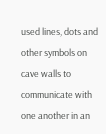used lines, dots and other symbols on cave walls to communicate with one another in an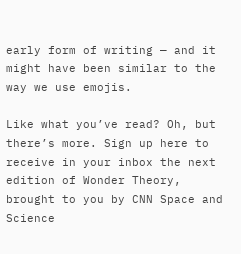early form of writing — and it might have been similar to the way we use emojis.

Like what you’ve read? Oh, but there’s more. Sign up here to receive in your inbox the next edition of Wonder Theory, brought to you by CNN Space and Science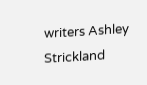writers Ashley Strickland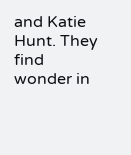and Katie Hunt. They find wonder in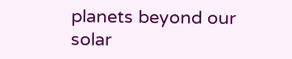planets beyond our solar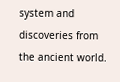system and discoveries from the ancient world.